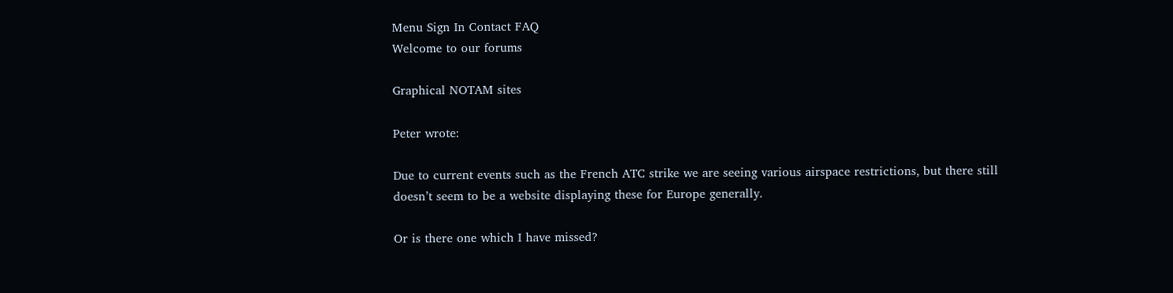Menu Sign In Contact FAQ
Welcome to our forums

Graphical NOTAM sites

Peter wrote:

Due to current events such as the French ATC strike we are seeing various airspace restrictions, but there still doesn’t seem to be a website displaying these for Europe generally.

Or is there one which I have missed?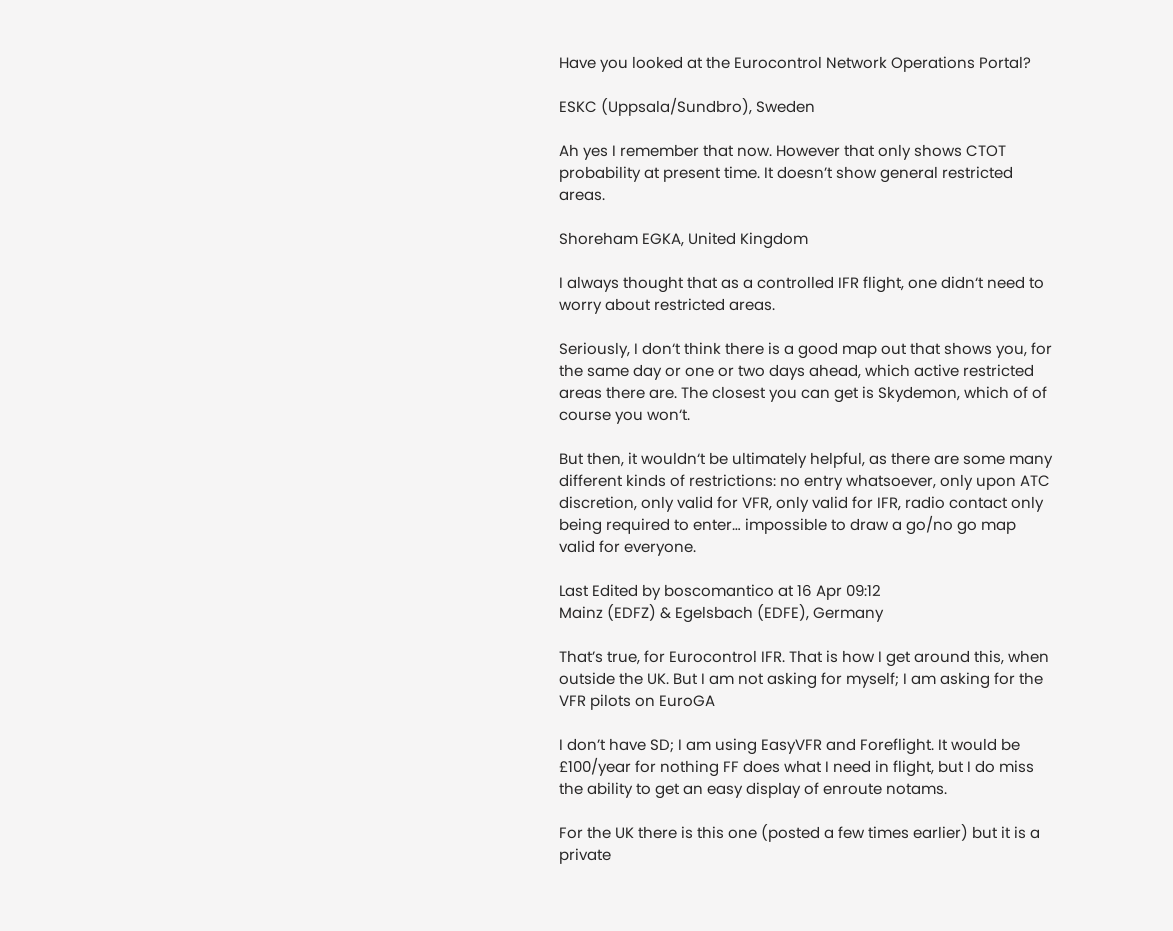Have you looked at the Eurocontrol Network Operations Portal?

ESKC (Uppsala/Sundbro), Sweden

Ah yes I remember that now. However that only shows CTOT probability at present time. It doesn’t show general restricted areas.

Shoreham EGKA, United Kingdom

I always thought that as a controlled IFR flight, one didn‘t need to worry about restricted areas.

Seriously, I don‘t think there is a good map out that shows you, for the same day or one or two days ahead, which active restricted areas there are. The closest you can get is Skydemon, which of of course you won‘t.

But then, it wouldn‘t be ultimately helpful, as there are some many different kinds of restrictions: no entry whatsoever, only upon ATC discretion, only valid for VFR, only valid for IFR, radio contact only being required to enter… impossible to draw a go/no go map valid for everyone.

Last Edited by boscomantico at 16 Apr 09:12
Mainz (EDFZ) & Egelsbach (EDFE), Germany

That’s true, for Eurocontrol IFR. That is how I get around this, when outside the UK. But I am not asking for myself; I am asking for the VFR pilots on EuroGA

I don’t have SD; I am using EasyVFR and Foreflight. It would be £100/year for nothing FF does what I need in flight, but I do miss the ability to get an easy display of enroute notams.

For the UK there is this one (posted a few times earlier) but it is a private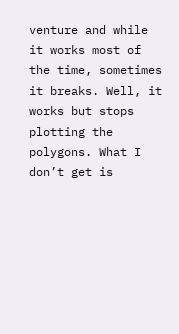venture and while it works most of the time, sometimes it breaks. Well, it works but stops plotting the polygons. What I don’t get is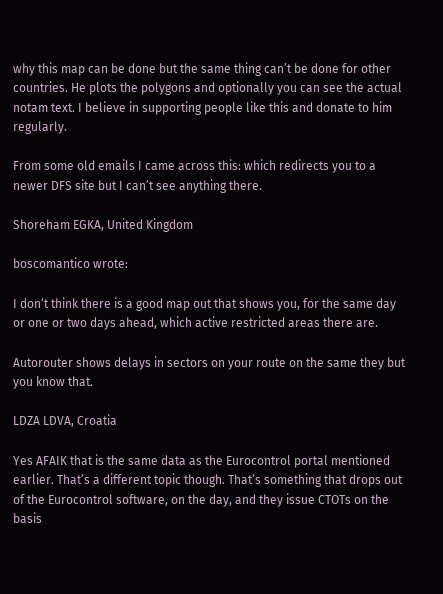why this map can be done but the same thing can’t be done for other countries. He plots the polygons and optionally you can see the actual notam text. I believe in supporting people like this and donate to him regularly.

From some old emails I came across this: which redirects you to a newer DFS site but I can’t see anything there.

Shoreham EGKA, United Kingdom

boscomantico wrote:

I don‘t think there is a good map out that shows you, for the same day or one or two days ahead, which active restricted areas there are.

Autorouter shows delays in sectors on your route on the same they but you know that.

LDZA LDVA, Croatia

Yes AFAIK that is the same data as the Eurocontrol portal mentioned earlier. That’s a different topic though. That’s something that drops out of the Eurocontrol software, on the day, and they issue CTOTs on the basis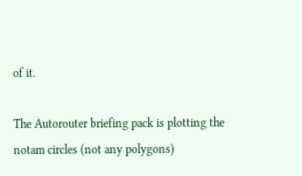of it.

The Autorouter briefing pack is plotting the notam circles (not any polygons)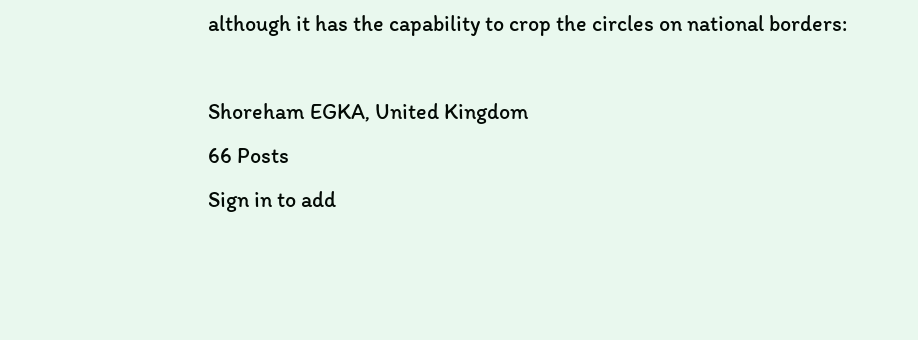although it has the capability to crop the circles on national borders:

Shoreham EGKA, United Kingdom
66 Posts
Sign in to add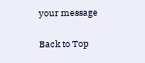your message

Back to Top